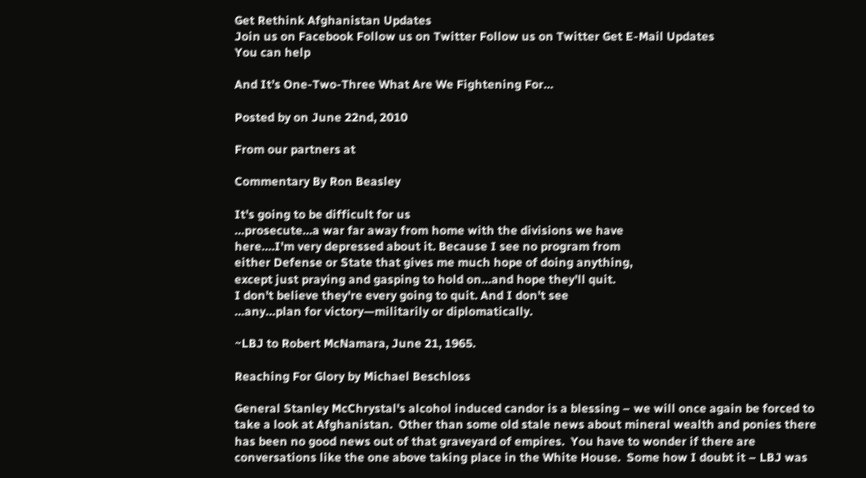Get Rethink Afghanistan Updates
Join us on Facebook Follow us on Twitter Follow us on Twitter Get E-Mail Updates
You can help

And It’s One-Two-Three What Are We Fightening For…

Posted by on June 22nd, 2010

From our partners at

Commentary By Ron Beasley

It's going to be difficult for us
…prosecute…a war far away from home with the divisions we have
here….I'm very depressed about it. Because I see no program from
either Defense or State that gives me much hope of doing anything,
except just praying and gasping to hold on…and hope they'll quit.
I don't believe they're every going to quit. And I don't see
…any…plan for victory—militarily or diplomatically.

~LBJ to Robert McNamara, June 21, 1965.

Reaching For Glory by Michael Beschloss

General Stanley McChrystal's alcohol induced candor is a blessing – we will once again be forced to take a look at Afghanistan.  Other than some old stale news about mineral wealth and ponies there has been no good news out of that graveyard of empires.  You have to wonder if there are conversations like the one above taking place in the White House.  Some how I doubt it – LBJ was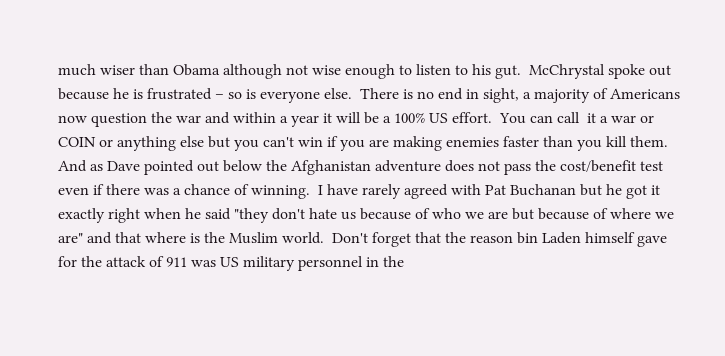much wiser than Obama although not wise enough to listen to his gut.  McChrystal spoke out because he is frustrated – so is everyone else.  There is no end in sight, a majority of Americans now question the war and within a year it will be a 100% US effort.  You can call  it a war or COIN or anything else but you can't win if you are making enemies faster than you kill them.  And as Dave pointed out below the Afghanistan adventure does not pass the cost/benefit test even if there was a chance of winning.  I have rarely agreed with Pat Buchanan but he got it exactly right when he said "they don't hate us because of who we are but because of where we are" and that where is the Muslim world.  Don't forget that the reason bin Laden himself gave for the attack of 911 was US military personnel in the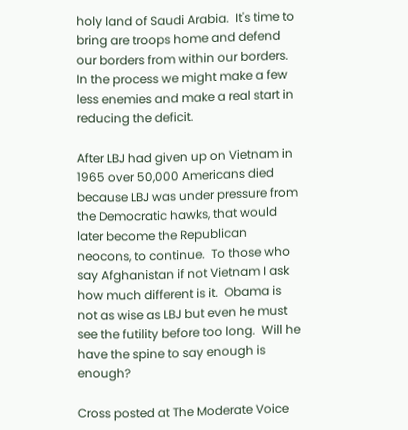holy land of Saudi Arabia.  It's time to bring are troops home and defend our borders from within our borders.  In the process we might make a few less enemies and make a real start in reducing the deficit.

After LBJ had given up on Vietnam in 1965 over 50,000 Americans died because LBJ was under pressure from the Democratic hawks, that would later become the Republican neocons, to continue.  To those who say Afghanistan if not Vietnam I ask how much different is it.  Obama is not as wise as LBJ but even he must see the futility before too long.  Will he have the spine to say enough is enough?

Cross posted at The Moderate Voice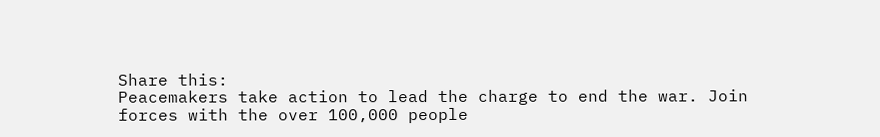Share this:
Peacemakers take action to lead the charge to end the war. Join forces with the over 100,000 people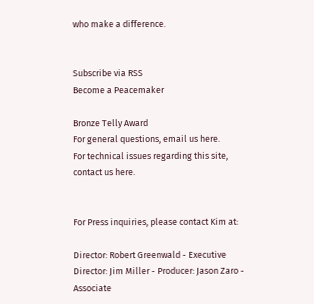who make a difference.


Subscribe via RSS
Become a Peacemaker

Bronze Telly Award
For general questions, email us here.
For technical issues regarding this site, contact us here.


For Press inquiries, please contact Kim at:

Director: Robert Greenwald - Executive Director: Jim Miller - Producer: Jason Zaro - Associate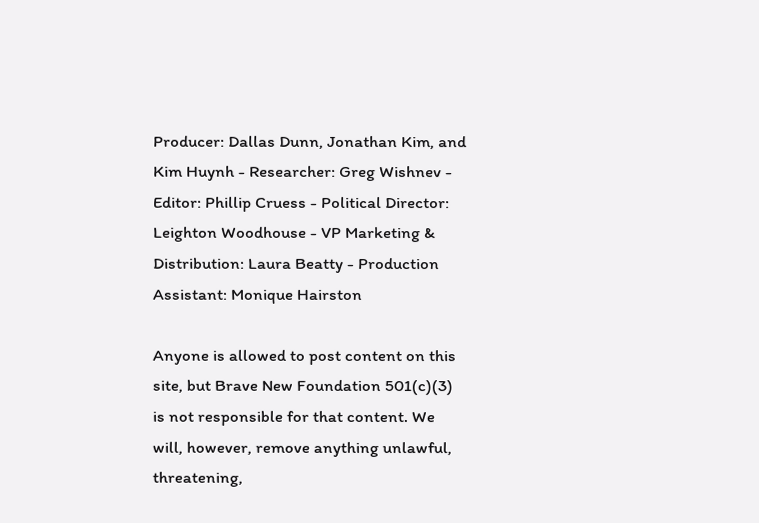Producer: Dallas Dunn, Jonathan Kim, and Kim Huynh - Researcher: Greg Wishnev - Editor: Phillip Cruess - Political Director: Leighton Woodhouse - VP Marketing & Distribution: Laura Beatty - Production Assistant: Monique Hairston

Anyone is allowed to post content on this site, but Brave New Foundation 501(c)(3) is not responsible for that content. We will, however, remove anything unlawful, threatening,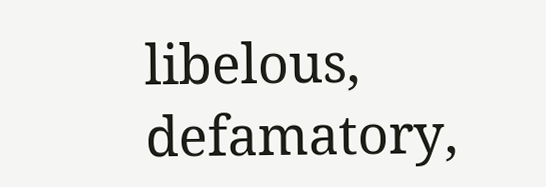libelous, defamatory,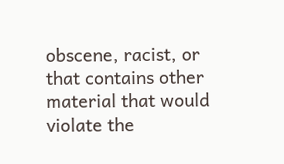obscene, racist, or that contains other material that would violate the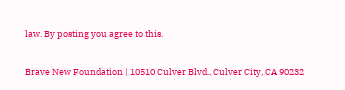law. By posting you agree to this.

Brave New Foundation | 10510 Culver Blvd., Culver City, CA 90232